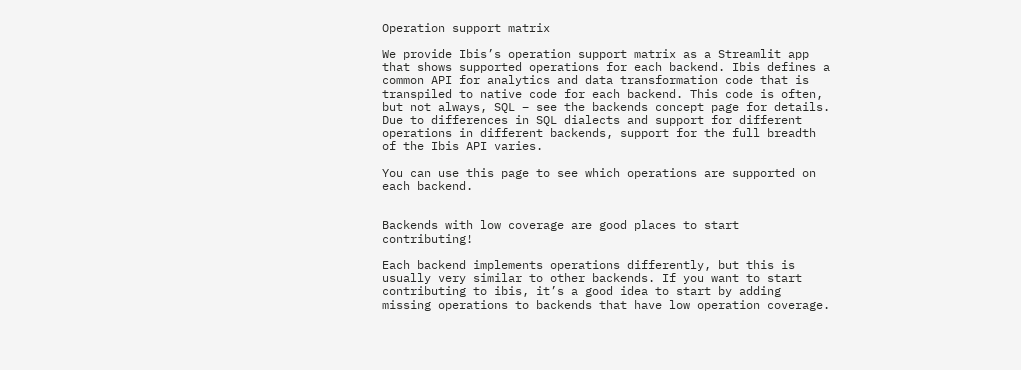Operation support matrix

We provide Ibis’s operation support matrix as a Streamlit app that shows supported operations for each backend. Ibis defines a common API for analytics and data transformation code that is transpiled to native code for each backend. This code is often, but not always, SQL – see the backends concept page for details. Due to differences in SQL dialects and support for different operations in different backends, support for the full breadth of the Ibis API varies.

You can use this page to see which operations are supported on each backend.


Backends with low coverage are good places to start contributing!

Each backend implements operations differently, but this is usually very similar to other backends. If you want to start contributing to ibis, it’s a good idea to start by adding missing operations to backends that have low operation coverage.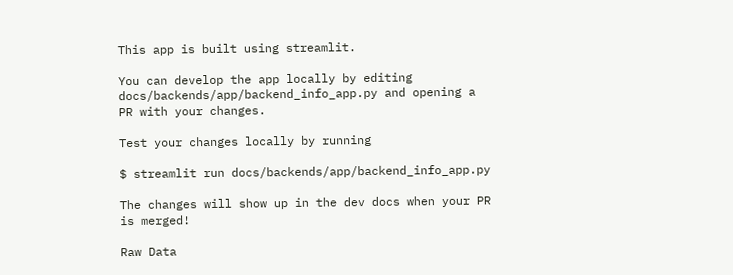This app is built using streamlit.

You can develop the app locally by editing docs/backends/app/backend_info_app.py and opening a PR with your changes.

Test your changes locally by running

$ streamlit run docs/backends/app/backend_info_app.py

The changes will show up in the dev docs when your PR is merged!

Raw Data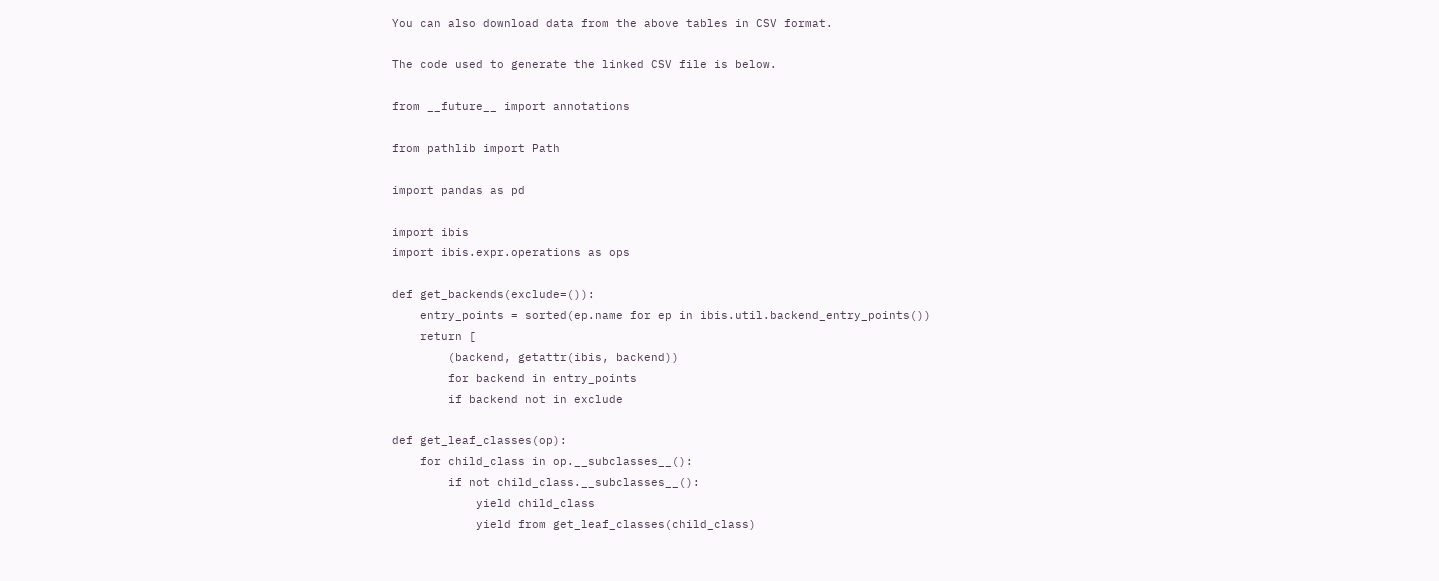You can also download data from the above tables in CSV format.

The code used to generate the linked CSV file is below.

from __future__ import annotations

from pathlib import Path

import pandas as pd

import ibis
import ibis.expr.operations as ops

def get_backends(exclude=()):
    entry_points = sorted(ep.name for ep in ibis.util.backend_entry_points())
    return [
        (backend, getattr(ibis, backend))
        for backend in entry_points
        if backend not in exclude

def get_leaf_classes(op):
    for child_class in op.__subclasses__():
        if not child_class.__subclasses__():
            yield child_class
            yield from get_leaf_classes(child_class)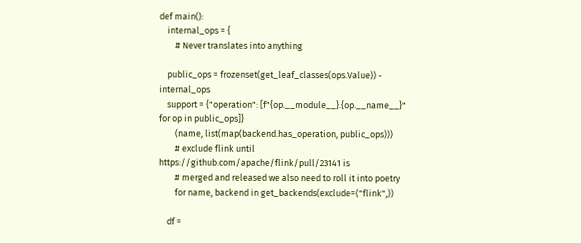def main():
    internal_ops = {
        # Never translates into anything

    public_ops = frozenset(get_leaf_classes(ops.Value)) - internal_ops
    support = {"operation": [f"{op.__module__}.{op.__name__}" for op in public_ops]}
        (name, list(map(backend.has_operation, public_ops)))
        # exclude flink until https://github.com/apache/flink/pull/23141 is
        # merged and released we also need to roll it into poetry
        for name, backend in get_backends(exclude=("flink",))

    df =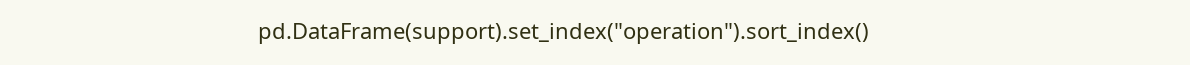pd.DataFrame(support).set_index("operation").sort_index()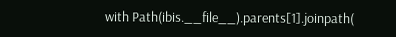with Path(ibis.__file__).parents[1].joinpath(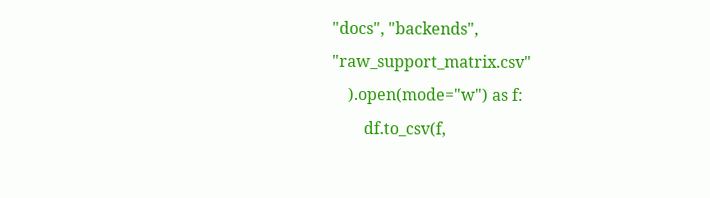"docs", "backends", "raw_support_matrix.csv"
    ).open(mode="w") as f:
        df.to_csv(f,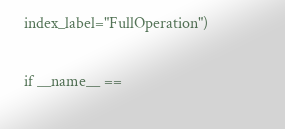index_label="FullOperation")

if __name__ ==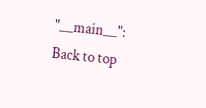"__main__":
Back to top